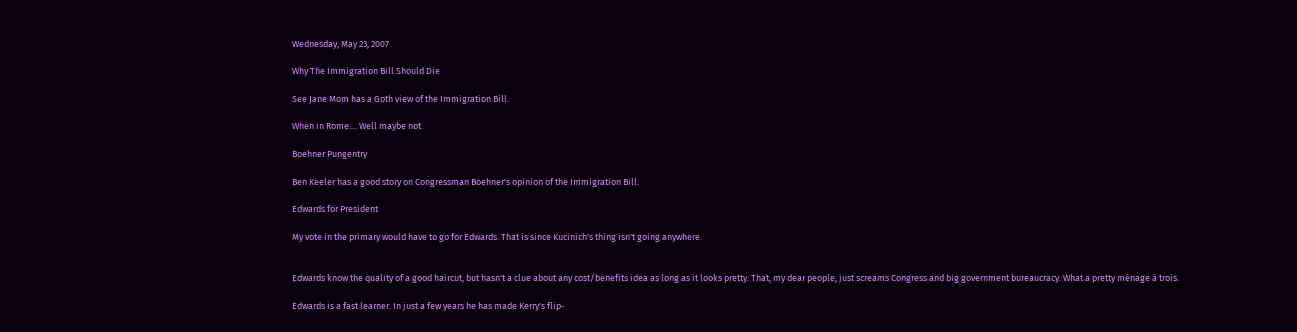Wednesday, May 23, 2007

Why The Immigration Bill Should Die

See Jane Mom has a Goth view of the Immigration Bill.

When in Rome.... Well maybe not.

Boehner Pungentry

Ben Keeler has a good story on Congressman Boehner's opinion of the Immigration Bill.

Edwards for President

My vote in the primary would have to go for Edwards. That is since Kucinich's thing isn't going anywhere.


Edwards know the quality of a good haircut, but hasn't a clue about any cost/benefits idea as long as it looks pretty. That, my dear people, just screams Congress and big government bureaucracy. What a pretty ménage à trois.

Edwards is a fast learner. In just a few years he has made Kerry's flip-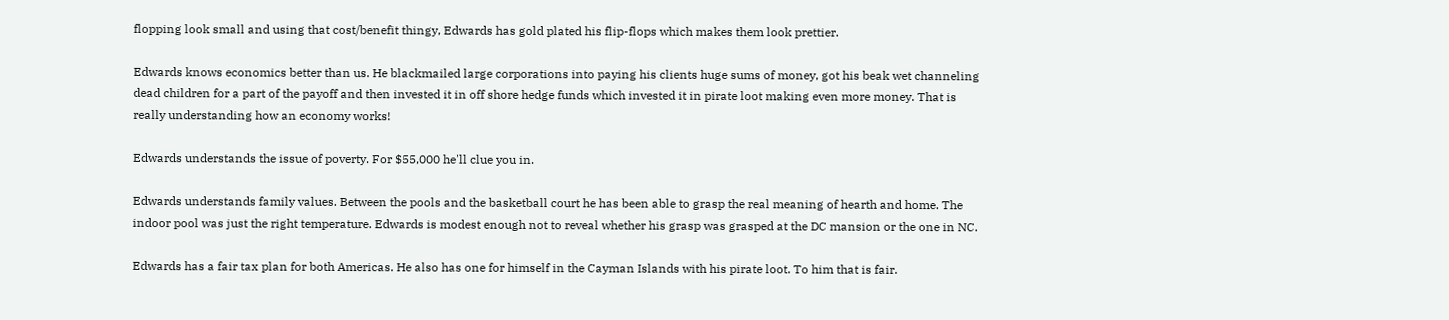flopping look small and using that cost/benefit thingy, Edwards has gold plated his flip-flops which makes them look prettier.

Edwards knows economics better than us. He blackmailed large corporations into paying his clients huge sums of money, got his beak wet channeling dead children for a part of the payoff and then invested it in off shore hedge funds which invested it in pirate loot making even more money. That is really understanding how an economy works!

Edwards understands the issue of poverty. For $55,000 he'll clue you in.

Edwards understands family values. Between the pools and the basketball court he has been able to grasp the real meaning of hearth and home. The indoor pool was just the right temperature. Edwards is modest enough not to reveal whether his grasp was grasped at the DC mansion or the one in NC.

Edwards has a fair tax plan for both Americas. He also has one for himself in the Cayman Islands with his pirate loot. To him that is fair.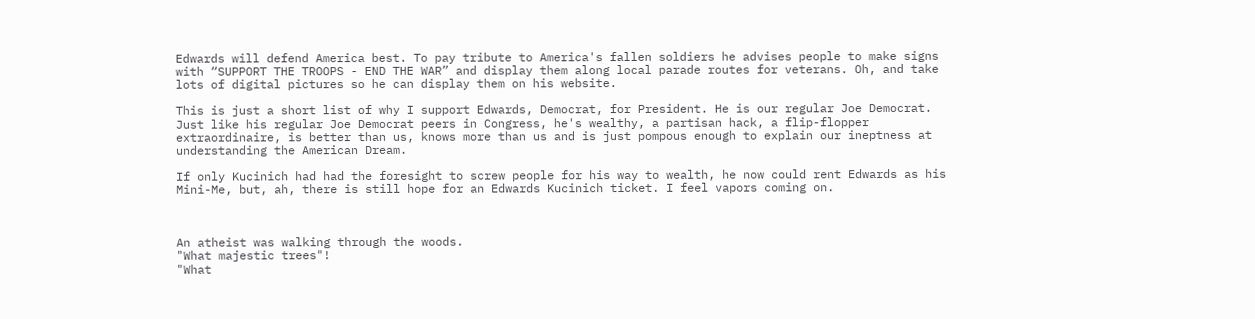Edwards will defend America best. To pay tribute to America's fallen soldiers he advises people to make signs with “SUPPORT THE TROOPS - END THE WAR” and display them along local parade routes for veterans. Oh, and take lots of digital pictures so he can display them on his website.

This is just a short list of why I support Edwards, Democrat, for President. He is our regular Joe Democrat. Just like his regular Joe Democrat peers in Congress, he's wealthy, a partisan hack, a flip-flopper extraordinaire, is better than us, knows more than us and is just pompous enough to explain our ineptness at understanding the American Dream.

If only Kucinich had had the foresight to screw people for his way to wealth, he now could rent Edwards as his Mini-Me, but, ah, there is still hope for an Edwards Kucinich ticket. I feel vapors coming on.



An atheist was walking through the woods.
"What majestic trees"!
"What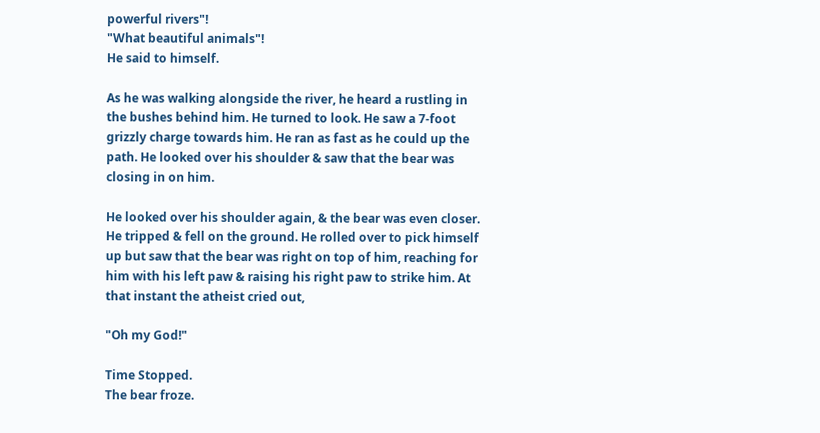powerful rivers"!
"What beautiful animals"!
He said to himself.

As he was walking alongside the river, he heard a rustling in the bushes behind him. He turned to look. He saw a 7-foot grizzly charge towards him. He ran as fast as he could up the path. He looked over his shoulder & saw that the bear was closing in on him.

He looked over his shoulder again, & the bear was even closer. He tripped & fell on the ground. He rolled over to pick himself up but saw that the bear was right on top of him, reaching for him with his left paw & raising his right paw to strike him. At that instant the atheist cried out,

"Oh my God!"

Time Stopped.
The bear froze.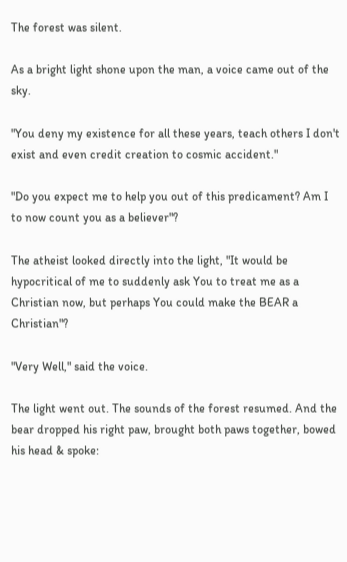The forest was silent.

As a bright light shone upon the man, a voice came out of the sky.

"You deny my existence for all these years, teach others I don't exist and even credit creation to cosmic accident."

"Do you expect me to help you out of this predicament? Am I to now count you as a believer"?

The atheist looked directly into the light, "It would be hypocritical of me to suddenly ask You to treat me as a Christian now, but perhaps You could make the BEAR a Christian"?

"Very Well," said the voice.

The light went out. The sounds of the forest resumed. And the bear dropped his right paw, brought both paws together, bowed his head & spoke: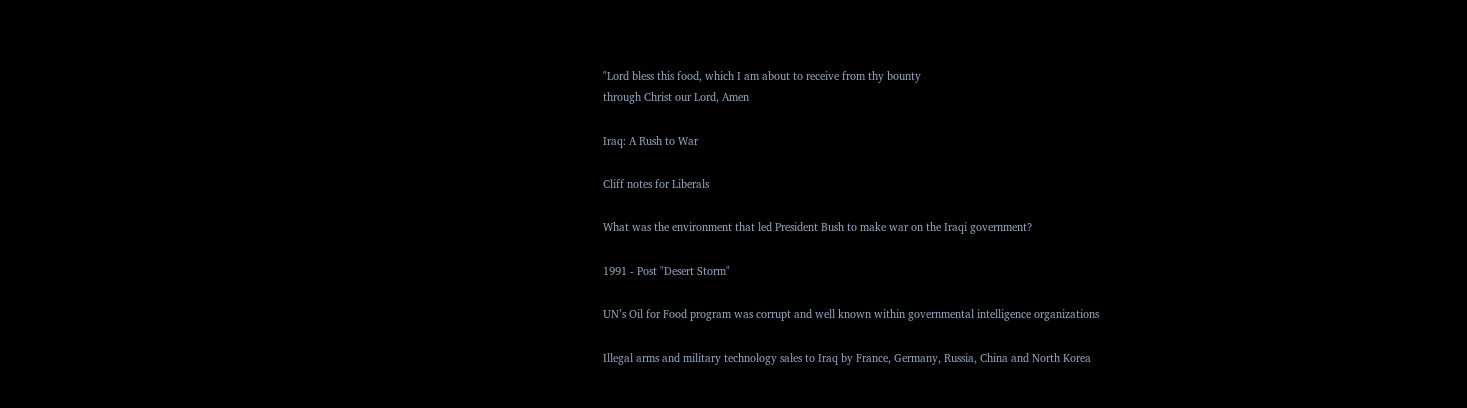"Lord bless this food, which I am about to receive from thy bounty
through Christ our Lord, Amen

Iraq: A Rush to War

Cliff notes for Liberals

What was the environment that led President Bush to make war on the Iraqi government?

1991 - Post "Desert Storm"

UN’s Oil for Food program was corrupt and well known within governmental intelligence organizations

Illegal arms and military technology sales to Iraq by France, Germany, Russia, China and North Korea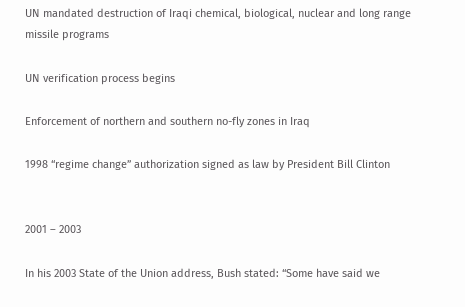UN mandated destruction of Iraqi chemical, biological, nuclear and long range missile programs

UN verification process begins

Enforcement of northern and southern no-fly zones in Iraq

1998 “regime change” authorization signed as law by President Bill Clinton


2001 – 2003

In his 2003 State of the Union address, Bush stated: “Some have said we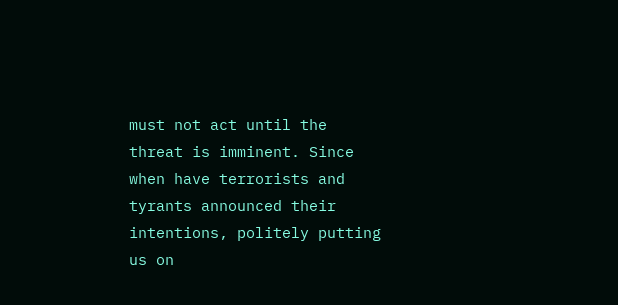must not act until the threat is imminent. Since when have terrorists and tyrants announced their intentions, politely putting us on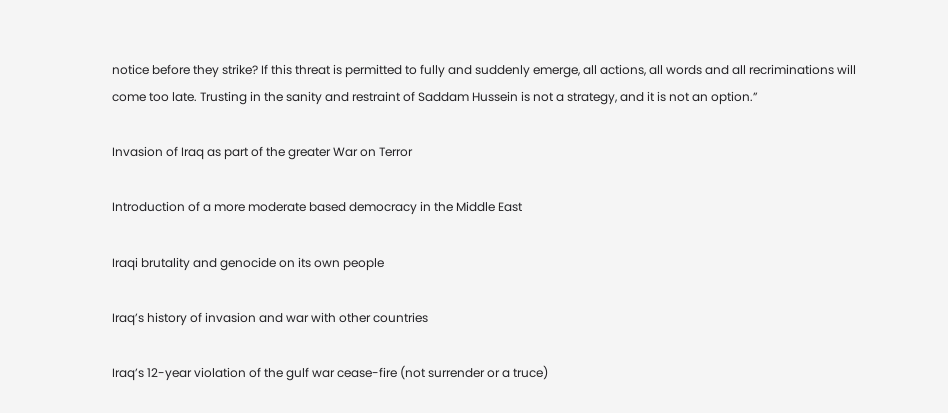notice before they strike? If this threat is permitted to fully and suddenly emerge, all actions, all words and all recriminations will come too late. Trusting in the sanity and restraint of Saddam Hussein is not a strategy, and it is not an option.”

Invasion of Iraq as part of the greater War on Terror

Introduction of a more moderate based democracy in the Middle East

Iraqi brutality and genocide on its own people

Iraq’s history of invasion and war with other countries

Iraq’s 12-year violation of the gulf war cease-fire (not surrender or a truce)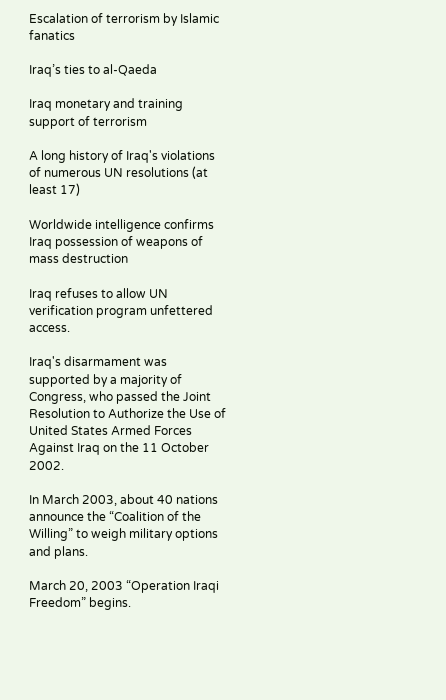Escalation of terrorism by Islamic fanatics

Iraq’s ties to al-Qaeda

Iraq monetary and training support of terrorism

A long history of Iraq's violations of numerous UN resolutions (at least 17)

Worldwide intelligence confirms Iraq possession of weapons of mass destruction

Iraq refuses to allow UN verification program unfettered access.

Iraq's disarmament was supported by a majority of Congress, who passed the Joint Resolution to Authorize the Use of United States Armed Forces Against Iraq on the 11 October 2002.

In March 2003, about 40 nations announce the “Coalition of the Willing” to weigh military options and plans.

March 20, 2003 “Operation Iraqi Freedom” begins.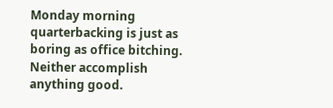Monday morning quarterbacking is just as boring as office bitching. Neither accomplish anything good.